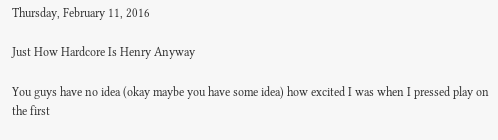Thursday, February 11, 2016

Just How Hardcore Is Henry Anyway

You guys have no idea (okay maybe you have some idea) how excited I was when I pressed play on the first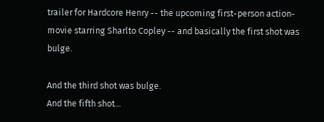trailer for Hardcore Henry -- the upcoming first-person action-movie starring Sharlto Copley -- and basically the first shot was bulge.

And the third shot was bulge.
And the fifth shot...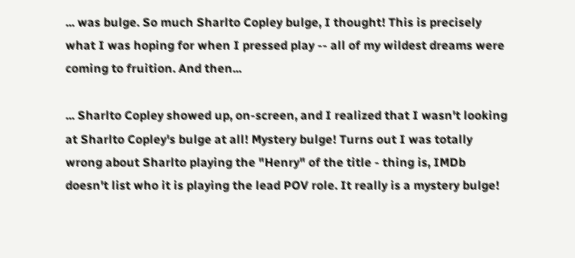... was bulge. So much Sharlto Copley bulge, I thought! This is precisely what I was hoping for when I pressed play -- all of my wildest dreams were coming to fruition. And then...

... Sharlto Copley showed up, on-screen, and I realized that I wasn't looking at Sharlto Copley's bulge at all! Mystery bulge! Turns out I was totally wrong about Sharlto playing the "Henry" of the title - thing is, IMDb doesn't list who it is playing the lead POV role. It really is a mystery bulge!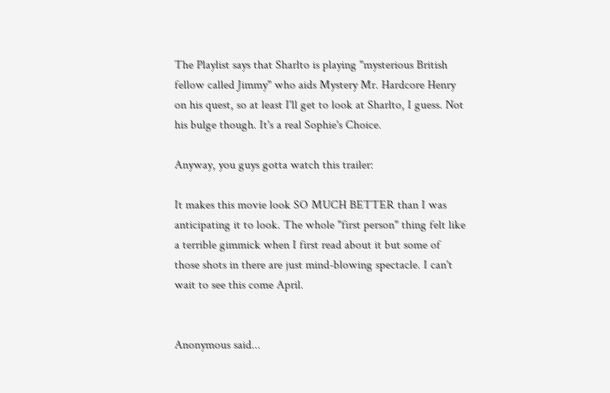The Playlist says that Sharlto is playing "mysterious British fellow called Jimmy" who aids Mystery Mr. Hardcore Henry on his quest, so at least I'll get to look at Sharlto, I guess. Not his bulge though. It's a real Sophie's Choice.

Anyway, you guys gotta watch this trailer:

It makes this movie look SO MUCH BETTER than I was anticipating it to look. The whole "first person" thing felt like a terrible gimmick when I first read about it but some of those shots in there are just mind-blowing spectacle. I can't wait to see this come April.


Anonymous said...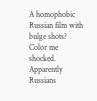A homophobic Russian film with bulge shots? Color me shocked. Apparently Russians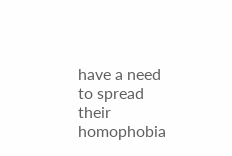have a need to spread their homophobia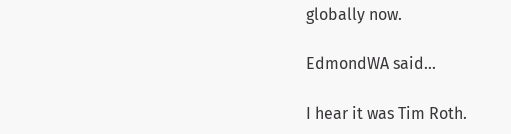globally now.

EdmondWA said...

I hear it was Tim Roth.